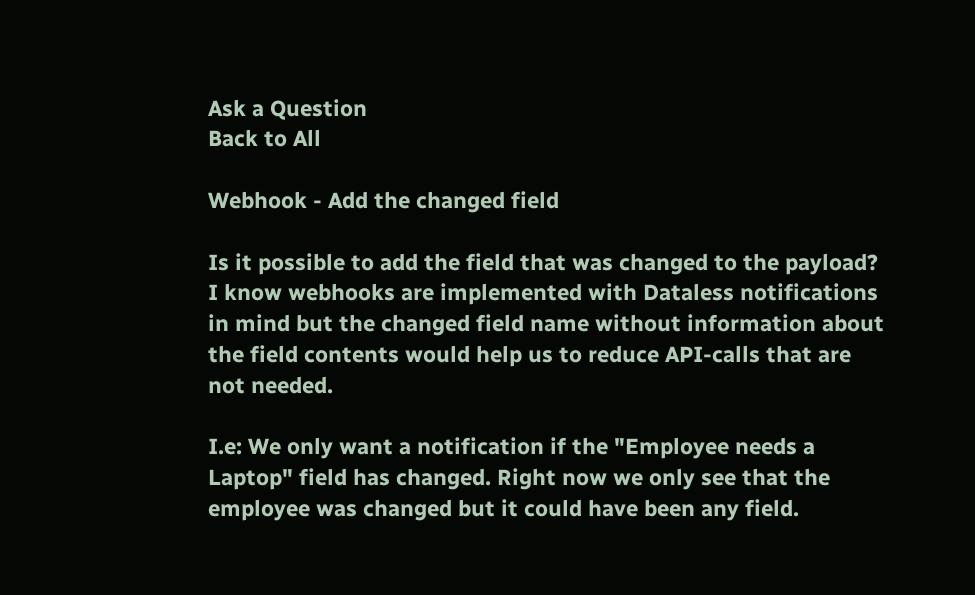Ask a Question
Back to All

Webhook - Add the changed field

Is it possible to add the field that was changed to the payload? I know webhooks are implemented with Dataless notifications in mind but the changed field name without information about the field contents would help us to reduce API-calls that are not needed.

I.e: We only want a notification if the "Employee needs a Laptop" field has changed. Right now we only see that the employee was changed but it could have been any field.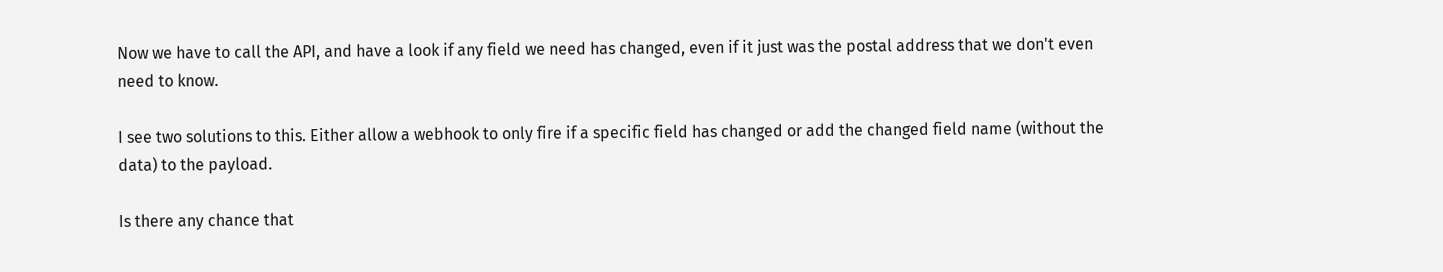Now we have to call the API, and have a look if any field we need has changed, even if it just was the postal address that we don't even need to know.

I see two solutions to this. Either allow a webhook to only fire if a specific field has changed or add the changed field name (without the data) to the payload.

Is there any chance that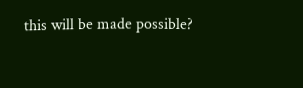this will be made possible?